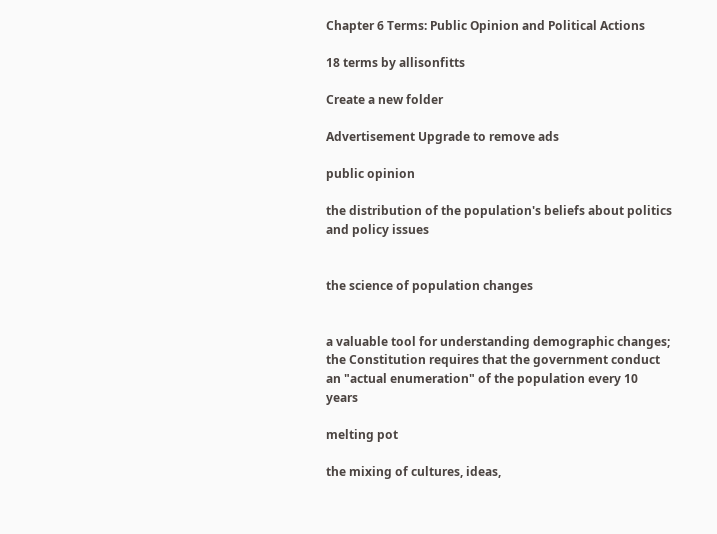Chapter 6 Terms: Public Opinion and Political Actions

18 terms by allisonfitts

Create a new folder

Advertisement Upgrade to remove ads

public opinion

the distribution of the population's beliefs about politics and policy issues


the science of population changes


a valuable tool for understanding demographic changes; the Constitution requires that the government conduct an "actual enumeration" of the population every 10 years

melting pot

the mixing of cultures, ideas,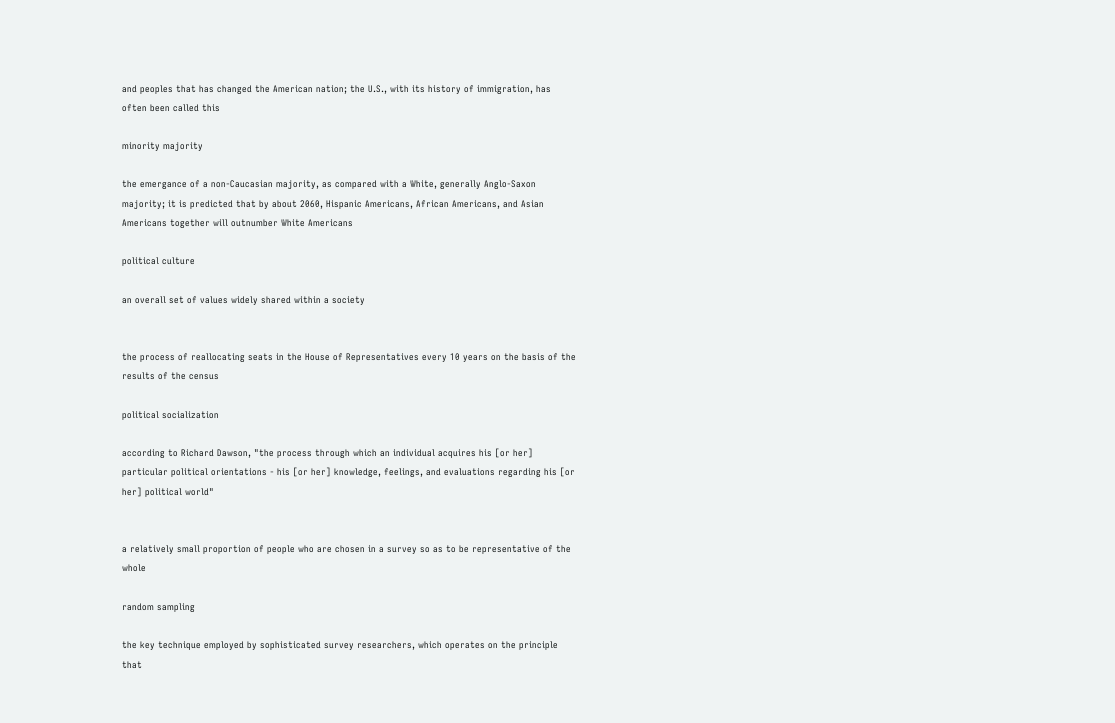and peoples that has changed the American nation; the U.S., with its history of immigration, has often been called this

minority majority

the emergance of a non-Caucasian majority, as compared with a White, generally Anglo-Saxon majority; it is predicted that by about 2060, Hispanic Americans, African Americans, and Asian Americans together will outnumber White Americans

political culture

an overall set of values widely shared within a society


the process of reallocating seats in the House of Representatives every 10 years on the basis of the results of the census

political socialization

according to Richard Dawson, "the process through which an individual acquires his [or her] particular political orientations - his [or her] knowledge, feelings, and evaluations regarding his [or her] political world"


a relatively small proportion of people who are chosen in a survey so as to be representative of the whole

random sampling

the key technique employed by sophisticated survey researchers, which operates on the principle that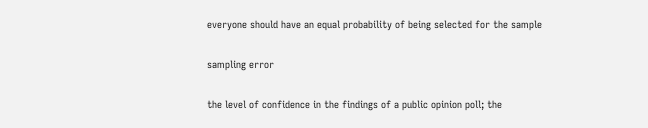everyone should have an equal probability of being selected for the sample

sampling error

the level of confidence in the findings of a public opinion poll; the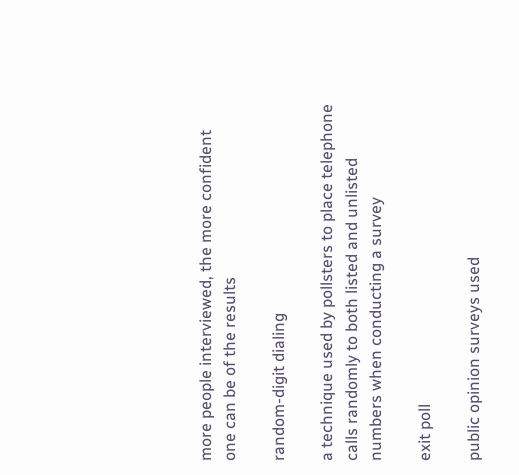more people interviewed, the more confident one can be of the results

random-digit dialing

a technique used by pollsters to place telephone calls randomly to both listed and unlisted numbers when conducting a survey

exit poll

public opinion surveys used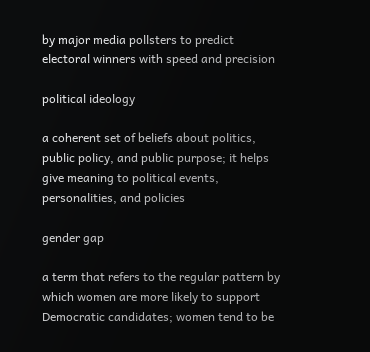by major media pollsters to predict electoral winners with speed and precision

political ideology

a coherent set of beliefs about politics, public policy, and public purpose; it helps give meaning to political events, personalities, and policies

gender gap

a term that refers to the regular pattern by which women are more likely to support Democratic candidates; women tend to be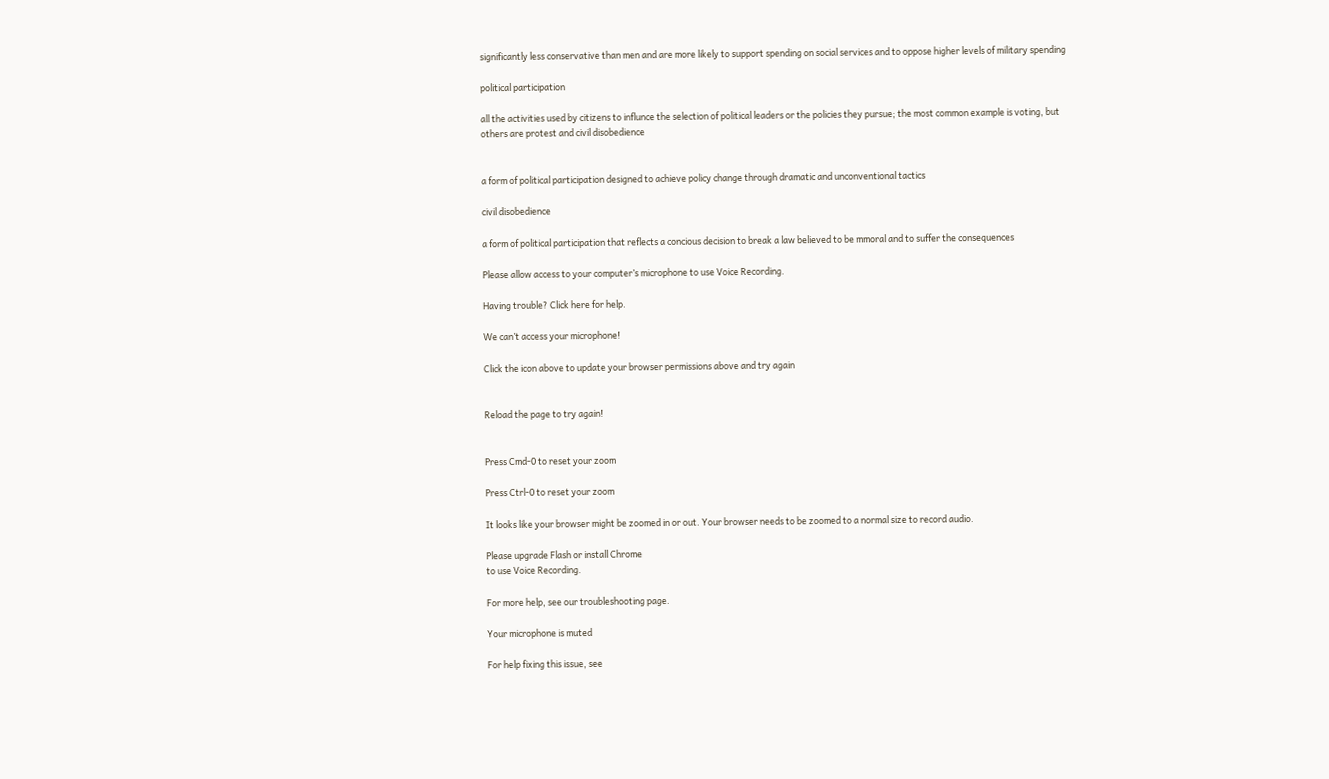significantly less conservative than men and are more likely to support spending on social services and to oppose higher levels of military spending

political participation

all the activities used by citizens to influnce the selection of political leaders or the policies they pursue; the most common example is voting, but others are protest and civil disobedience


a form of political participation designed to achieve policy change through dramatic and unconventional tactics

civil disobedience

a form of political participation that reflects a concious decision to break a law believed to be mmoral and to suffer the consequences

Please allow access to your computer’s microphone to use Voice Recording.

Having trouble? Click here for help.

We can’t access your microphone!

Click the icon above to update your browser permissions above and try again


Reload the page to try again!


Press Cmd-0 to reset your zoom

Press Ctrl-0 to reset your zoom

It looks like your browser might be zoomed in or out. Your browser needs to be zoomed to a normal size to record audio.

Please upgrade Flash or install Chrome
to use Voice Recording.

For more help, see our troubleshooting page.

Your microphone is muted

For help fixing this issue, see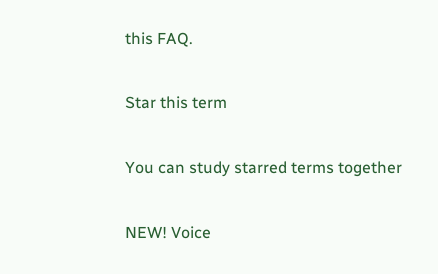this FAQ.

Star this term

You can study starred terms together

NEW! Voice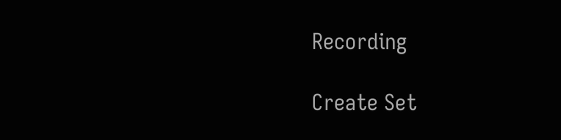Recording

Create Set